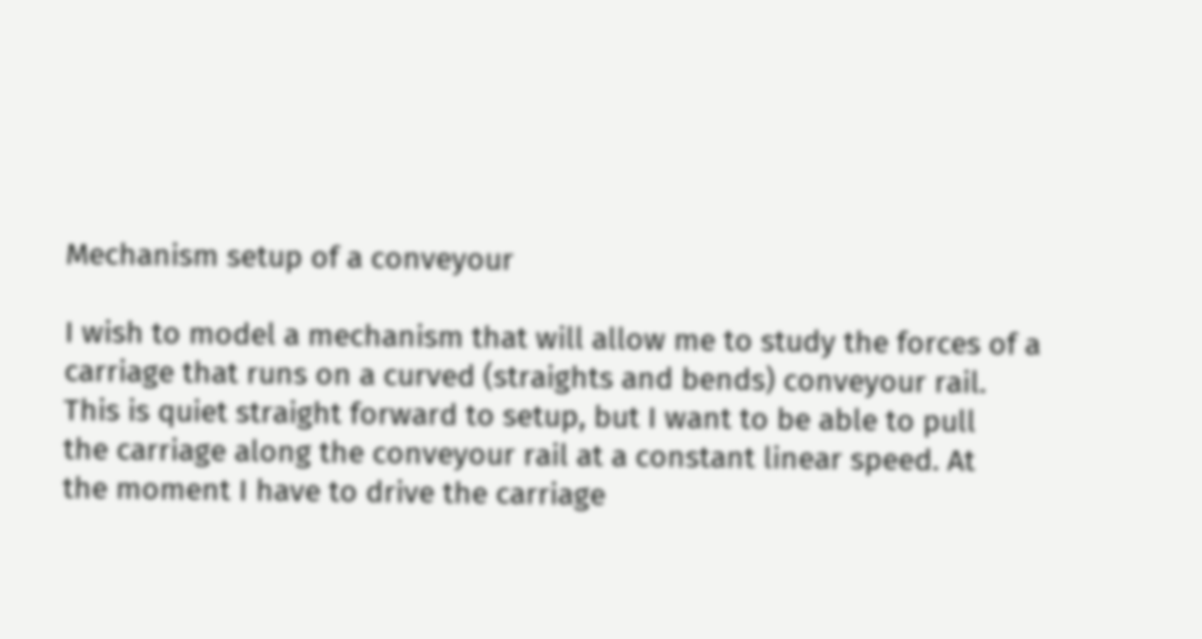Mechanism setup of a conveyour

I wish to model a mechanism that will allow me to study the forces of a
carriage that runs on a curved (straights and bends) conveyour rail.
This is quiet straight forward to setup, but I want to be able to pull
the carriage along the conveyour rail at a constant linear speed. At
the moment I have to drive the carriage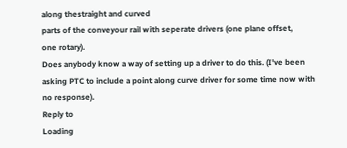along thestraight and curved
parts of the conveyour rail with seperate drivers (one plane offset,
one rotary).
Does anybody know a way of setting up a driver to do this. (I've been
asking PTC to include a point along curve driver for some time now with
no response).
Reply to
Loading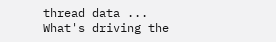thread data ...
What's driving the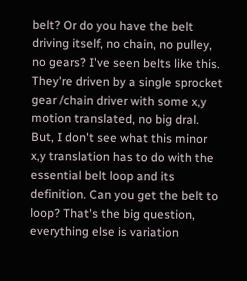belt? Or do you have the belt driving itself, no chain, no pulley, no gears? I've seen belts like this. They're driven by a single sprocket gear /chain driver with some x,y motion translated, no big dral. But, I don't see what this minor x,y translation has to do with the essential belt loop and its definition. Can you get the belt to loop? That's the big question, everything else is variation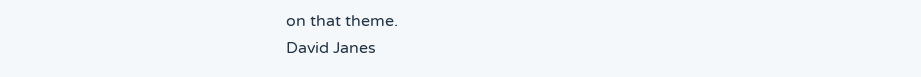on that theme.
David Janes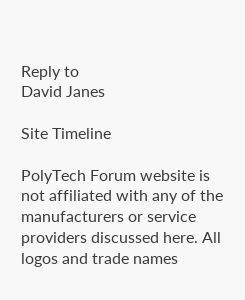Reply to
David Janes

Site Timeline

PolyTech Forum website is not affiliated with any of the manufacturers or service providers discussed here. All logos and trade names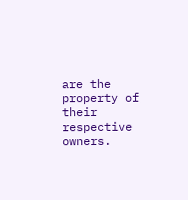are the property of their respective owners.